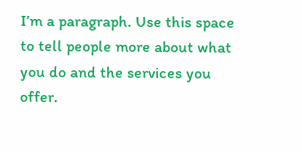I’m a paragraph. Use this space to tell people more about what you do and the services you offer.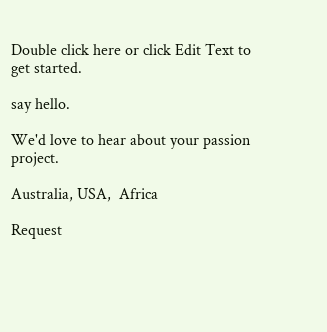Double click here or click Edit Text to get started.

say hello.

We'd love to hear about your passion project.

Australia, USA,  Africa

Request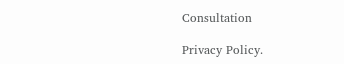Consultation

Privacy Policy.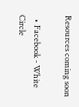Resources coming soon

  • Facebook - White Circle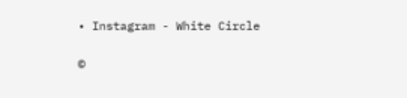• Instagram - White Circle

©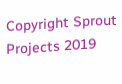Copyright Sprout Projects 2019